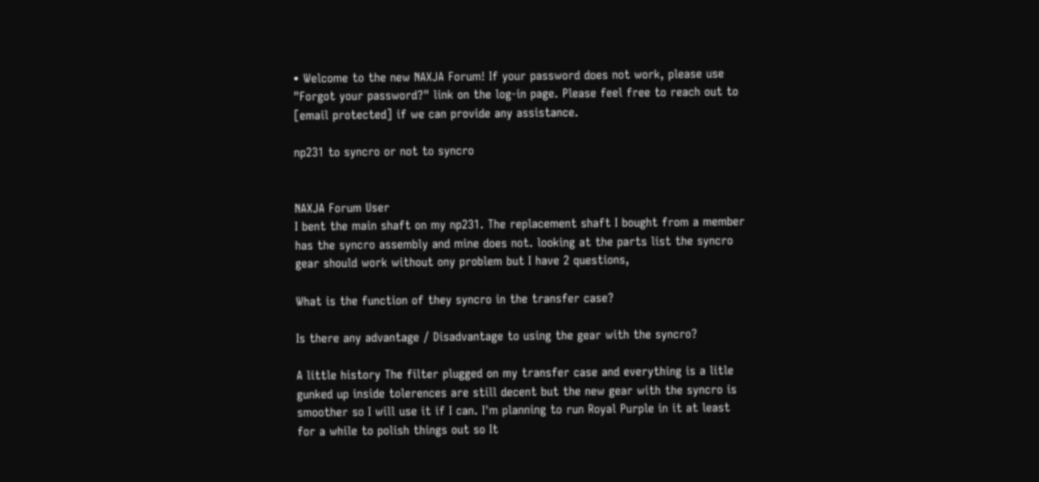• Welcome to the new NAXJA Forum! If your password does not work, please use "Forgot your password?" link on the log-in page. Please feel free to reach out to [email protected] if we can provide any assistance.

np231 to syncro or not to syncro


NAXJA Forum User
I bent the main shaft on my np231. The replacement shaft I bought from a member has the syncro assembly and mine does not. looking at the parts list the syncro gear should work without ony problem but I have 2 questions,

What is the function of they syncro in the transfer case?

Is there any advantage / Disadvantage to using the gear with the syncro?

A little history The filter plugged on my transfer case and everything is a litle gunked up inside tolerences are still decent but the new gear with the syncro is smoother so I will use it if I can. I'm planning to run Royal Purple in it at least for a while to polish things out so It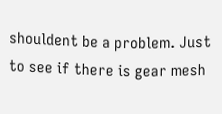shouldent be a problem. Just to see if there is gear mesh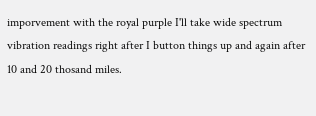imporvement with the royal purple I'll take wide spectrum vibration readings right after I button things up and again after 10 and 20 thosand miles.